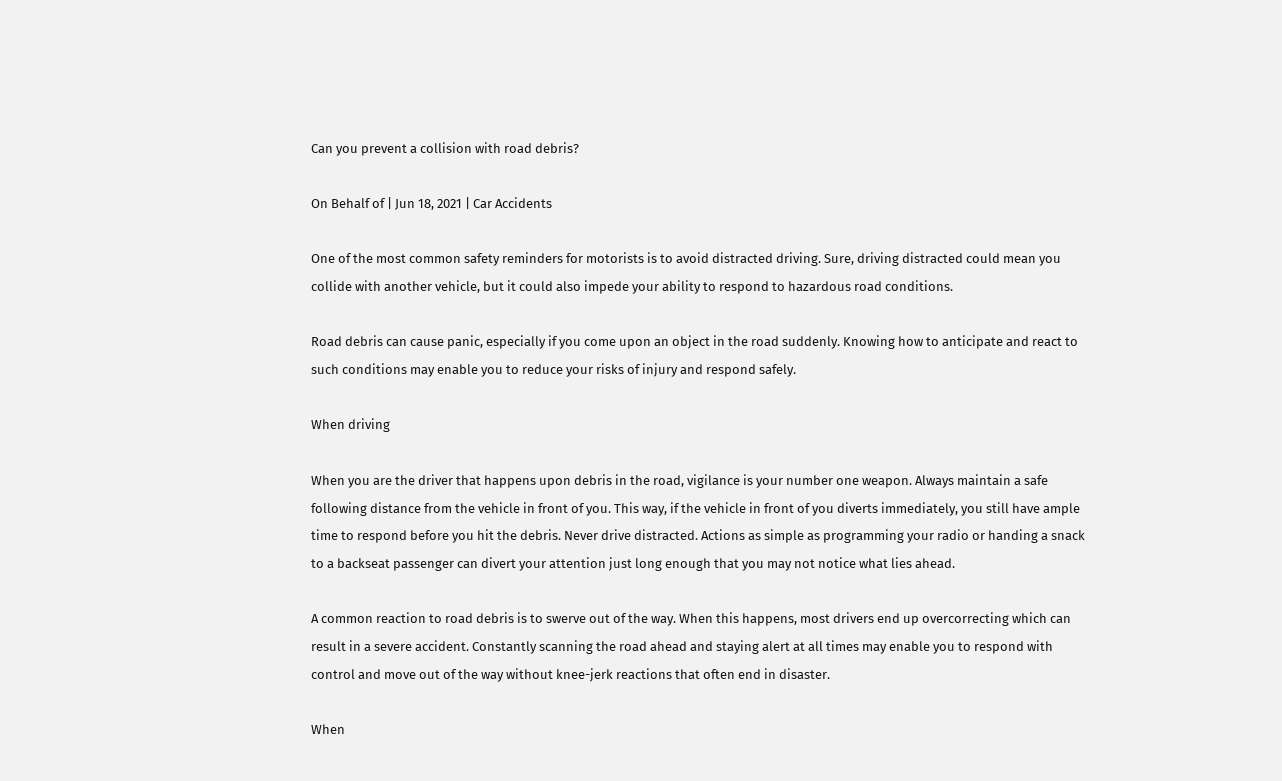Can you prevent a collision with road debris?

On Behalf of | Jun 18, 2021 | Car Accidents

One of the most common safety reminders for motorists is to avoid distracted driving. Sure, driving distracted could mean you collide with another vehicle, but it could also impede your ability to respond to hazardous road conditions.

Road debris can cause panic, especially if you come upon an object in the road suddenly. Knowing how to anticipate and react to such conditions may enable you to reduce your risks of injury and respond safely.

When driving

When you are the driver that happens upon debris in the road, vigilance is your number one weapon. Always maintain a safe following distance from the vehicle in front of you. This way, if the vehicle in front of you diverts immediately, you still have ample time to respond before you hit the debris. Never drive distracted. Actions as simple as programming your radio or handing a snack to a backseat passenger can divert your attention just long enough that you may not notice what lies ahead.

A common reaction to road debris is to swerve out of the way. When this happens, most drivers end up overcorrecting which can result in a severe accident. Constantly scanning the road ahead and staying alert at all times may enable you to respond with control and move out of the way without knee-jerk reactions that often end in disaster.

When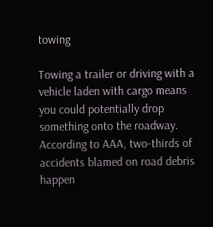towing

Towing a trailer or driving with a vehicle laden with cargo means you could potentially drop something onto the roadway. According to AAA, two-thirds of accidents blamed on road debris happen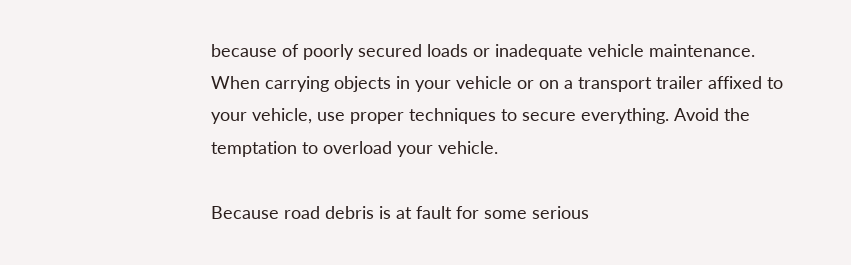because of poorly secured loads or inadequate vehicle maintenance. When carrying objects in your vehicle or on a transport trailer affixed to your vehicle, use proper techniques to secure everything. Avoid the temptation to overload your vehicle.

Because road debris is at fault for some serious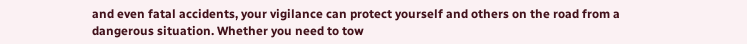and even fatal accidents, your vigilance can protect yourself and others on the road from a dangerous situation. Whether you need to tow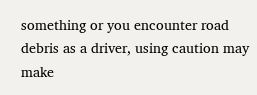something or you encounter road debris as a driver, using caution may make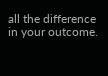all the difference in your outcome.